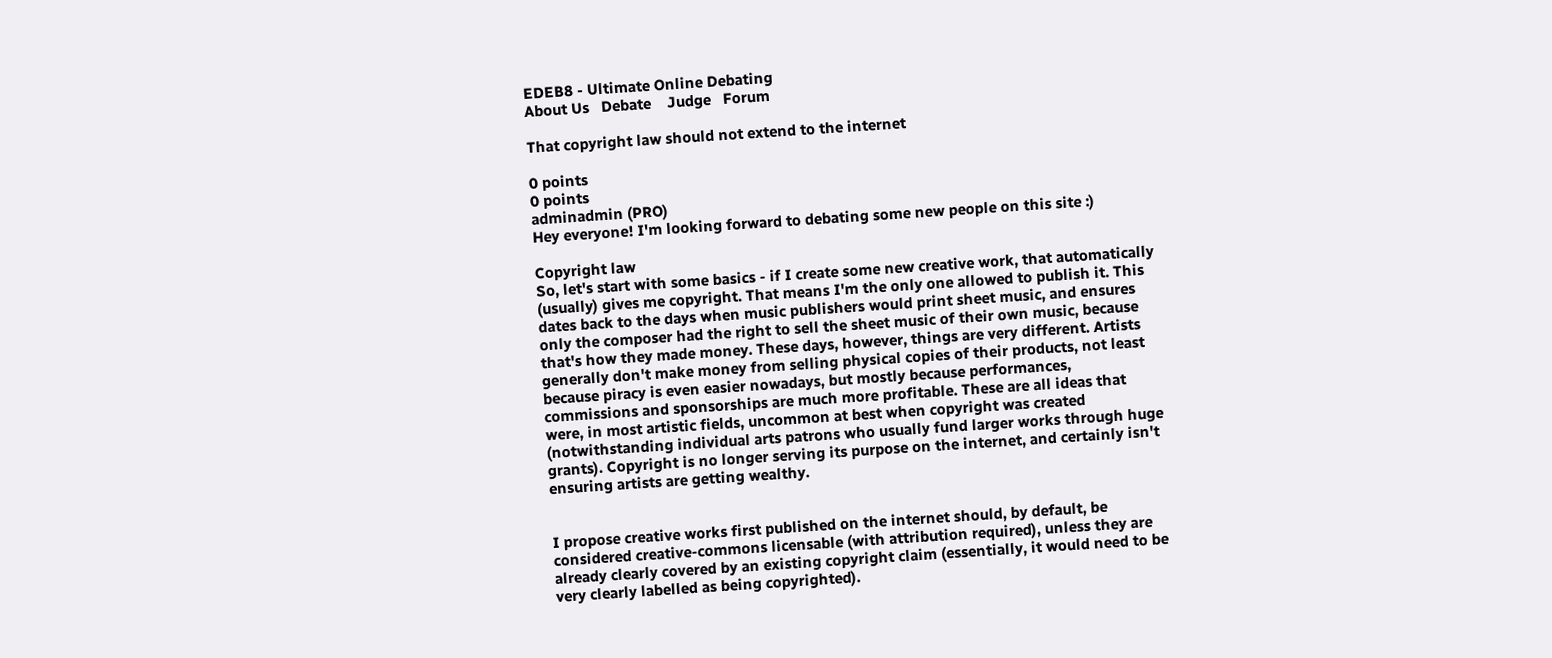EDEB8 - Ultimate Online Debating
About Us   Debate    Judge   Forum

That copyright law should not extend to the internet

0 points
0 points
adminadmin (PRO)
Hey everyone! I'm looking forward to debating some new people on this site :)

Copyright law
So, let's start with some basics - if I create some new creative work, that automatically (usually) gives me copyright. That means I'm the only one allowed to publish it. This dates back to the days when music publishers would print sheet music, and ensures only the composer had the right to sell the sheet music of their own music, because that's how they made money. These days, however, things are very different. Artists generally don't make money from selling physical copies of their products, not least because piracy is even easier nowadays, but mostly because performances, commissions and sponsorships are much more profitable. These are all ideas that were, in most artistic fields, uncommon at best when copyright was created (notwithstanding individual arts patrons who usually fund larger works through huge grants). Copyright is no longer serving its purpose on the internet, and certainly isn't ensuring artists are getting wealthy.


I propose creative works first published on the internet should, by default, be considered creative-commons licensable (with attribution required), unless they are already clearly covered by an existing copyright claim (essentially, it would need to be very clearly labelled as being copyrighted).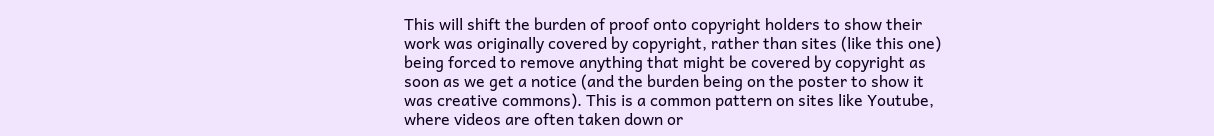This will shift the burden of proof onto copyright holders to show their work was originally covered by copyright, rather than sites (like this one) being forced to remove anything that might be covered by copyright as soon as we get a notice (and the burden being on the poster to show it was creative commons). This is a common pattern on sites like Youtube, where videos are often taken down or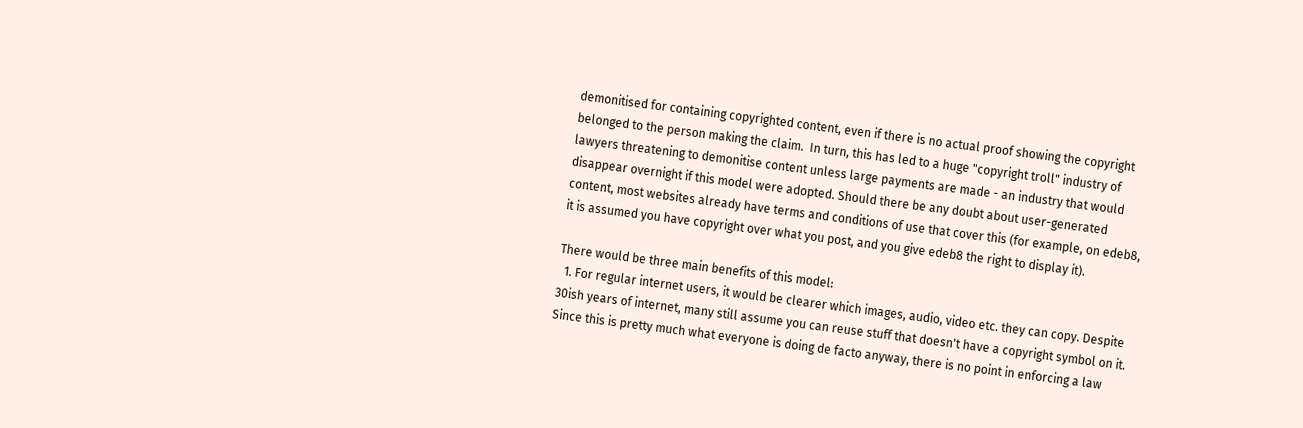demonitised for containing copyrighted content, even if there is no actual proof showing the copyright belonged to the person making the claim.  In turn, this has led to a huge "copyright troll" industry of lawyers threatening to demonitise content unless large payments are made - an industry that would disappear overnight if this model were adopted. Should there be any doubt about user-generated content, most websites already have terms and conditions of use that cover this (for example, on edeb8, it is assumed you have copyright over what you post, and you give edeb8 the right to display it).

There would be three main benefits of this model:
  1. For regular internet users, it would be clearer which images, audio, video etc. they can copy. Despite 30ish years of internet, many still assume you can reuse stuff that doesn't have a copyright symbol on it. Since this is pretty much what everyone is doing de facto anyway, there is no point in enforcing a law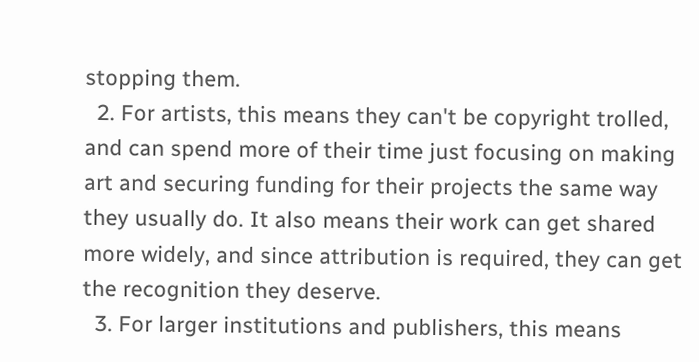stopping them.
  2. For artists, this means they can't be copyright trolled, and can spend more of their time just focusing on making art and securing funding for their projects the same way they usually do. It also means their work can get shared more widely, and since attribution is required, they can get the recognition they deserve.
  3. For larger institutions and publishers, this means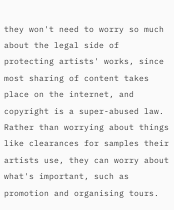they won't need to worry so much about the legal side of protecting artists' works, since most sharing of content takes place on the internet, and copyright is a super-abused law. Rather than worrying about things like clearances for samples their artists use, they can worry about what's important, such as promotion and organising tours.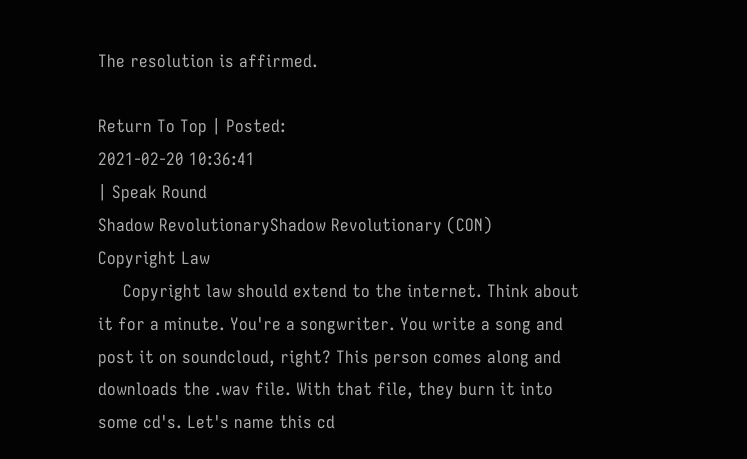The resolution is affirmed.

Return To Top | Posted:
2021-02-20 10:36:41
| Speak Round
Shadow RevolutionaryShadow Revolutionary (CON)
Copyright Law
     Copyright law should extend to the internet. Think about it for a minute. You're a songwriter. You write a song and post it on soundcloud, right? This person comes along and downloads the .wav file. With that file, they burn it into some cd's. Let's name this cd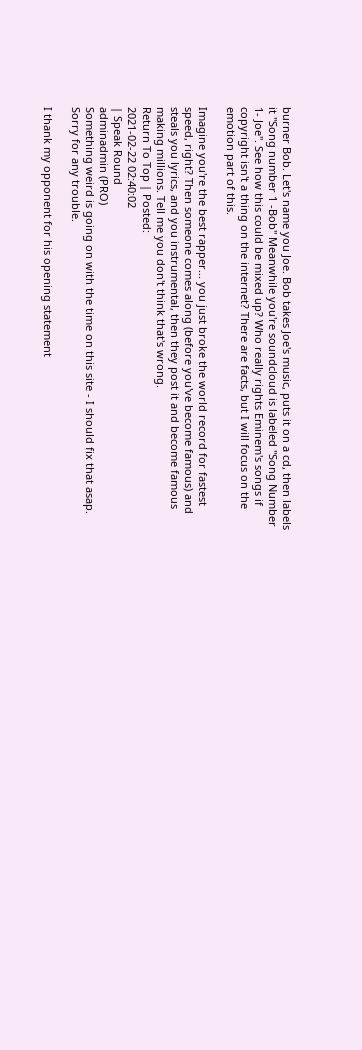burner Bob. Let's name you Joe. Bob takes Joe's music, puts it on a cd, then labels it "Song number 1 -Bob" Meanwhile you're soundcloud is labeled "Song Number 1- Joe". See how this could be mixed up? Who really rights Eminem's songs if copyright isn't a thing on the internet? There are facts, but I will focus on the emotion part of this.

Imagine you're the best rapper... you just broke the world record for fastest speed, right? Then someone comes along (before you've become famous) and steals you lyrics, and you instrumental, then they post it and become famous making millions. Tell me you don't think that's wrong.
Return To Top | Posted:
2021-02-22 02:40:02
| Speak Round
adminadmin (PRO)
Something weird is going on with the time on this site - I should fix that asap. Sorry for any trouble.

I thank my opponent for his opening statement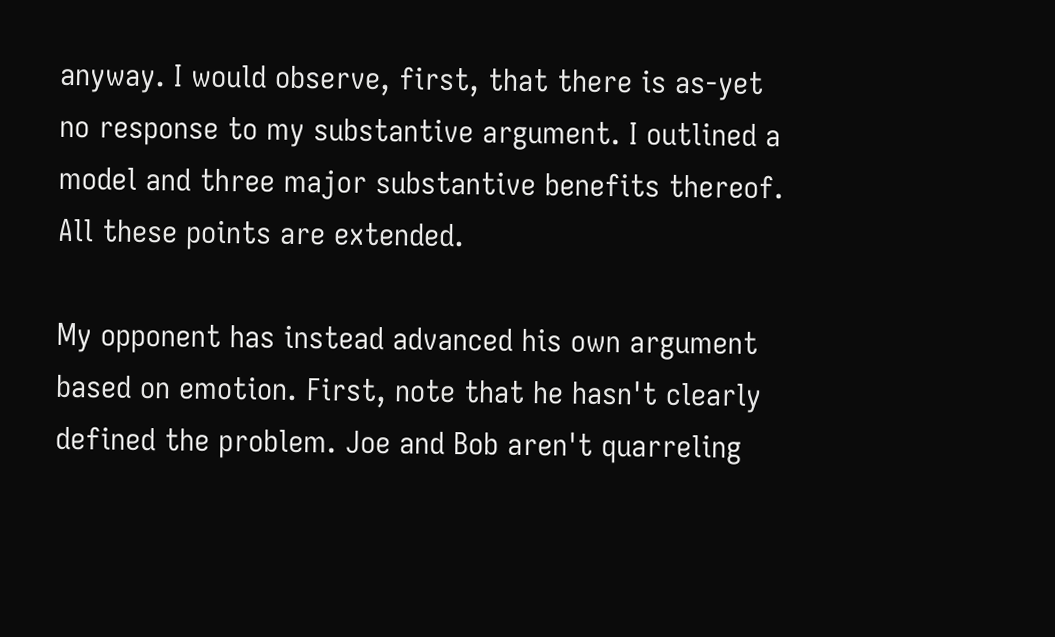anyway. I would observe, first, that there is as-yet no response to my substantive argument. I outlined a model and three major substantive benefits thereof. All these points are extended.

My opponent has instead advanced his own argument based on emotion. First, note that he hasn't clearly defined the problem. Joe and Bob aren't quarreling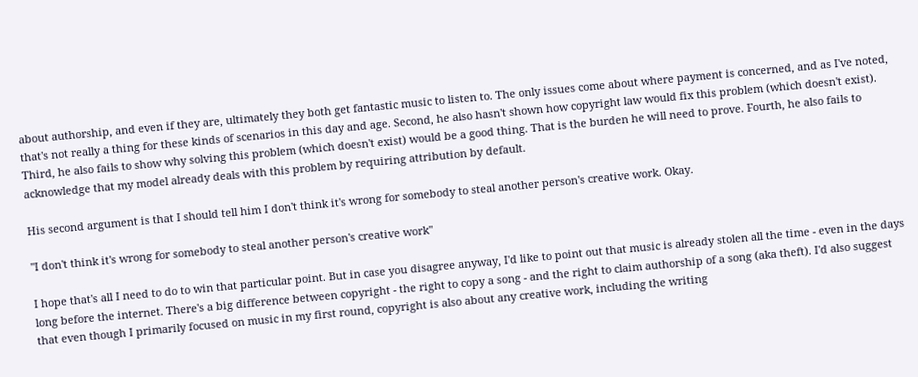about authorship, and even if they are, ultimately they both get fantastic music to listen to. The only issues come about where payment is concerned, and as I've noted, that's not really a thing for these kinds of scenarios in this day and age. Second, he also hasn't shown how copyright law would fix this problem (which doesn't exist). Third, he also fails to show why solving this problem (which doesn't exist) would be a good thing. That is the burden he will need to prove. Fourth, he also fails to acknowledge that my model already deals with this problem by requiring attribution by default.

His second argument is that I should tell him I don't think it's wrong for somebody to steal another person's creative work. Okay.

"I don't think it's wrong for somebody to steal another person's creative work"

I hope that's all I need to do to win that particular point. But in case you disagree anyway, I'd like to point out that music is already stolen all the time - even in the days long before the internet. There's a big difference between copyright - the right to copy a song - and the right to claim authorship of a song (aka theft). I'd also suggest that even though I primarily focused on music in my first round, copyright is also about any creative work, including the writing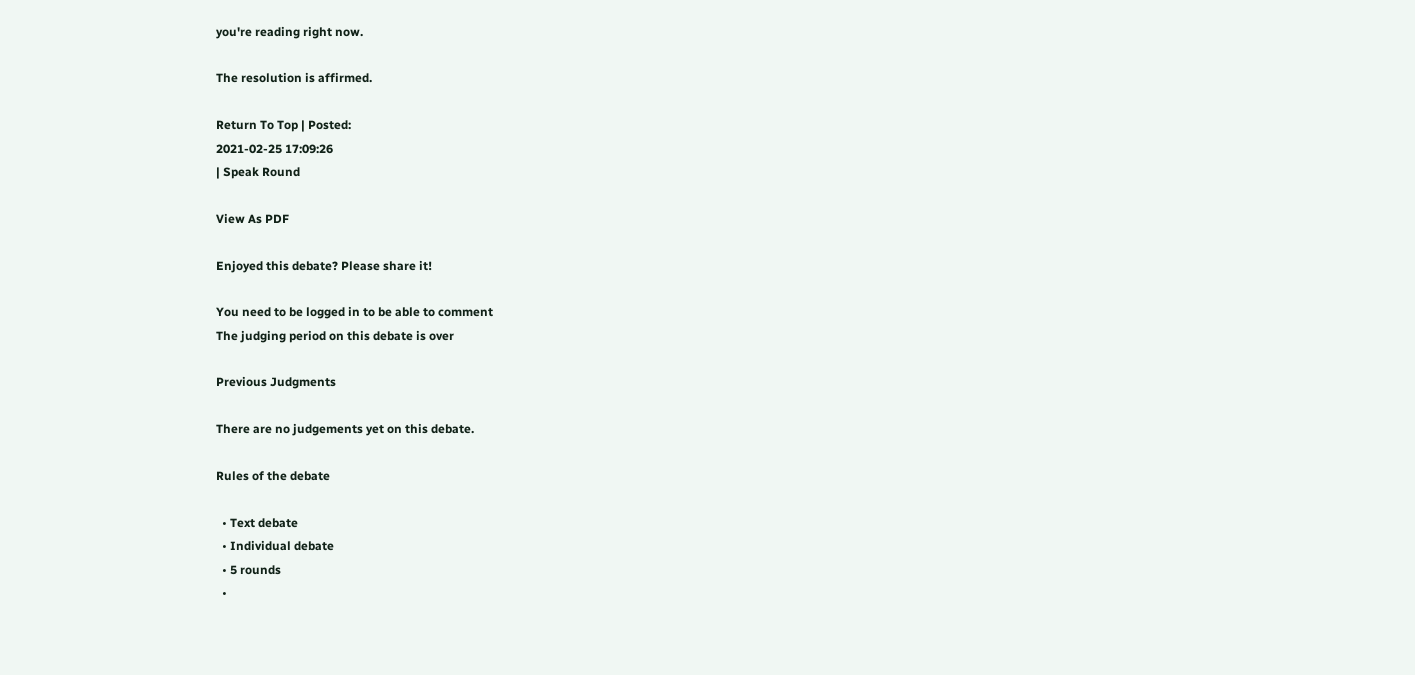you're reading right now.

The resolution is affirmed.

Return To Top | Posted:
2021-02-25 17:09:26
| Speak Round

View As PDF

Enjoyed this debate? Please share it!

You need to be logged in to be able to comment
The judging period on this debate is over

Previous Judgments

There are no judgements yet on this debate.

Rules of the debate

  • Text debate
  • Individual debate
  • 5 rounds
  •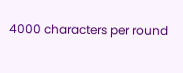4000 characters per round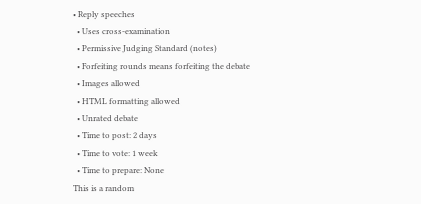• Reply speeches
  • Uses cross-examination
  • Permissive Judging Standard (notes)
  • Forfeiting rounds means forfeiting the debate
  • Images allowed
  • HTML formatting allowed
  • Unrated debate
  • Time to post: 2 days
  • Time to vote: 1 week
  • Time to prepare: None
This is a random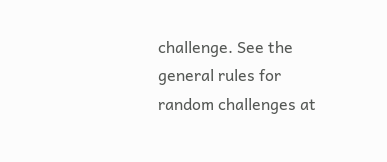challenge. See the general rules for random challenges at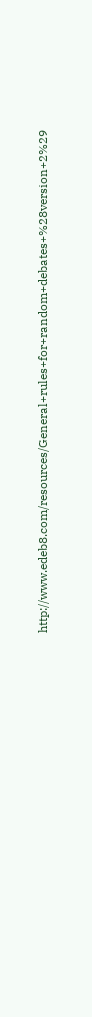http://www.edeb8.com/resources/General+rules+for+random+debates+%28version+2%29